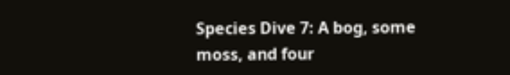Species Dive 7: A bog, some moss, and four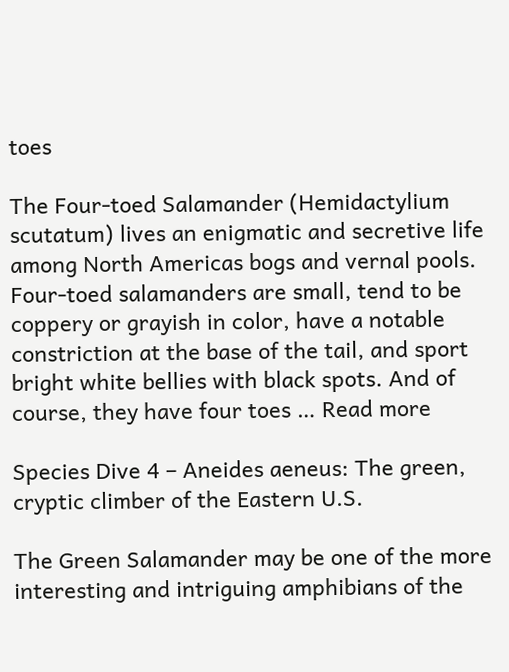toes

The Four-toed Salamander (Hemidactylium scutatum) lives an enigmatic and secretive life among North Americas bogs and vernal pools. Four-toed salamanders are small, tend to be coppery or grayish in color, have a notable constriction at the base of the tail, and sport bright white bellies with black spots. And of course, they have four toes … Read more

Species Dive 4 – Aneides aeneus: The green, cryptic climber of the Eastern U.S.

The Green Salamander may be one of the more interesting and intriguing amphibians of the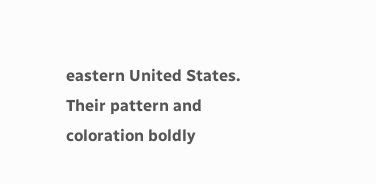eastern United States. Their pattern and coloration boldly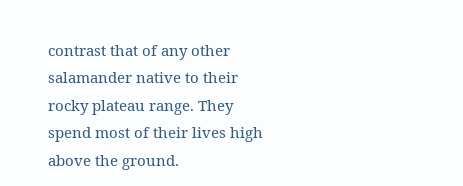contrast that of any other salamander native to their rocky plateau range. They spend most of their lives high above the ground.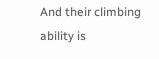And their climbing ability is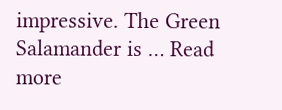impressive. The Green Salamander is … Read more